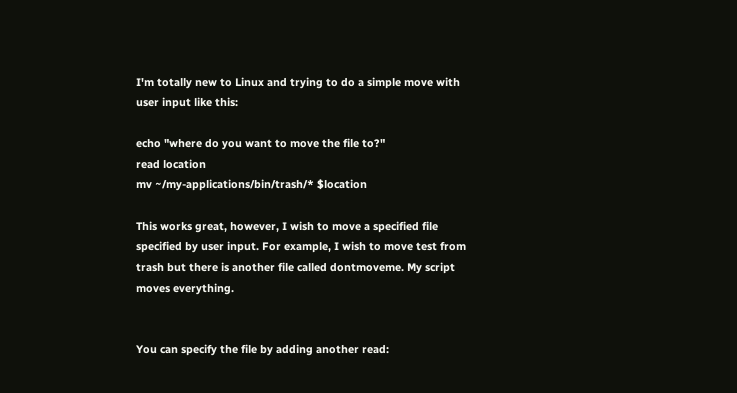I'm totally new to Linux and trying to do a simple move with user input like this:

echo "where do you want to move the file to?"
read location
mv ~/my-applications/bin/trash/* $location

This works great, however, I wish to move a specified file specified by user input. For example, I wish to move test from trash but there is another file called dontmoveme. My script moves everything.


You can specify the file by adding another read: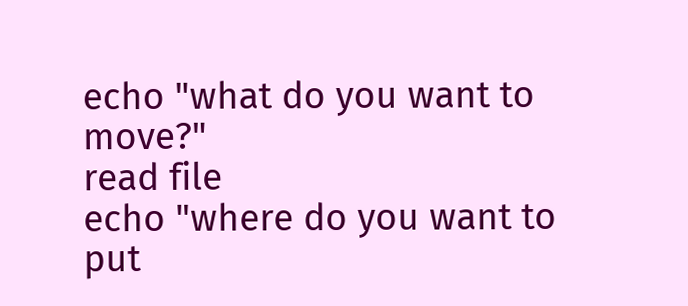echo "what do you want to move?"
read file
echo "where do you want to put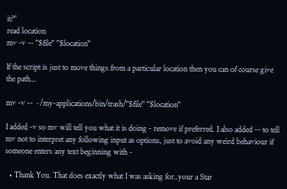it?"
read location
mv -v -- "$file" "$location"

If the script is just to move things from a particular location then you can of course give the path...

mv -v -- ~/my-applications/bin/trash/"$file" "$location"

I added -v so mv will tell you what it is doing - remove if preferred. I also added -- to tell mv not to interpret any following input as options, just to avoid any weird behaviour if someone enters any text beginning with -

  • Thank You. That does exactly what I was asking for..your a Star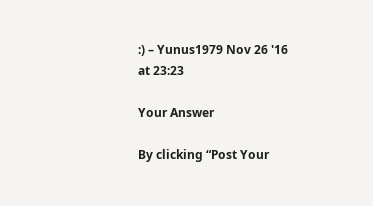:) – Yunus1979 Nov 26 '16 at 23:23

Your Answer

By clicking “Post Your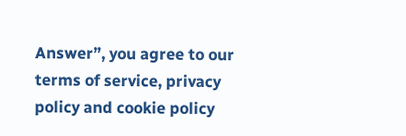Answer”, you agree to our terms of service, privacy policy and cookie policy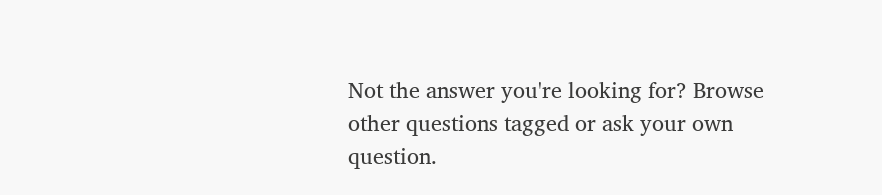Not the answer you're looking for? Browse other questions tagged or ask your own question.